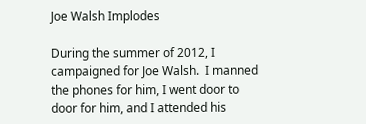Joe Walsh Implodes

During the summer of 2012, I campaigned for Joe Walsh.  I manned the phones for him, I went door to door for him, and I attended his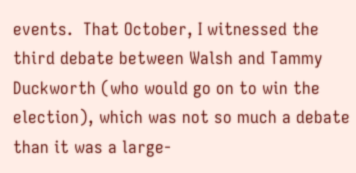events.  That October, I witnessed the third debate between Walsh and Tammy Duckworth (who would go on to win the election), which was not so much a debate than it was a large-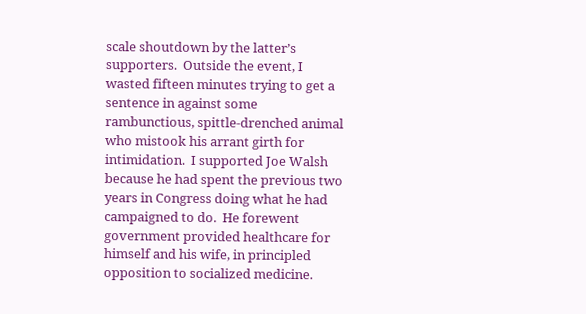scale shoutdown by the latter’s supporters.  Outside the event, I wasted fifteen minutes trying to get a sentence in against some rambunctious, spittle-drenched animal who mistook his arrant girth for intimidation.  I supported Joe Walsh because he had spent the previous two years in Congress doing what he had campaigned to do.  He forewent government provided healthcare for himself and his wife, in principled opposition to socialized medicine.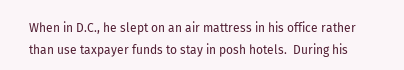When in D.C., he slept on an air mattress in his office rather than use taxpayer funds to stay in posh hotels.  During his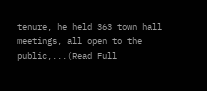tenure, he held 363 town hall meetings, all open to the public,...(Read Full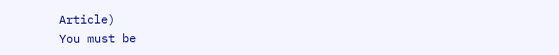Article)
You must be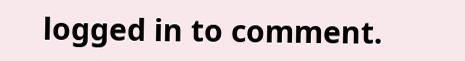logged in to comment.